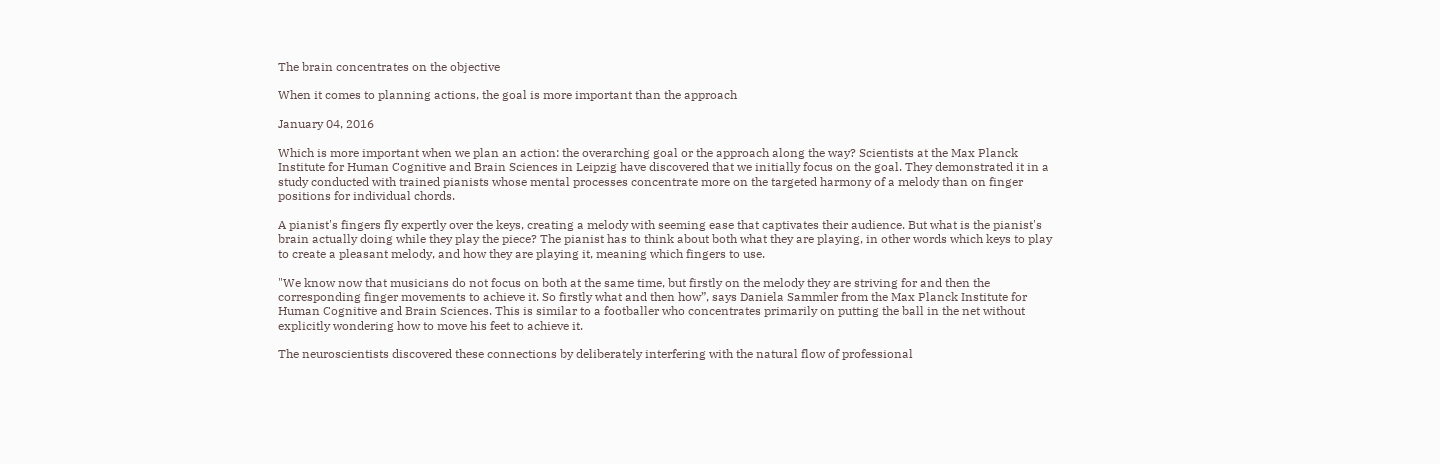The brain concentrates on the objective

When it comes to planning actions, the goal is more important than the approach

January 04, 2016

Which is more important when we plan an action: the overarching goal or the approach along the way? Scientists at the Max Planck Institute for Human Cognitive and Brain Sciences in Leipzig have discovered that we initially focus on the goal. They demonstrated it in a study conducted with trained pianists whose mental processes concentrate more on the targeted harmony of a melody than on finger positions for individual chords.

A pianist's fingers fly expertly over the keys, creating a melody with seeming ease that captivates their audience. But what is the pianist's brain actually doing while they play the piece? The pianist has to think about both what they are playing, in other words which keys to play to create a pleasant melody, and how they are playing it, meaning which fingers to use.

"We know now that musicians do not focus on both at the same time, but firstly on the melody they are striving for and then the corresponding finger movements to achieve it. So firstly what and then how”, says Daniela Sammler from the Max Planck Institute for Human Cognitive and Brain Sciences. This is similar to a footballer who concentrates primarily on putting the ball in the net without explicitly wondering how to move his feet to achieve it.

The neuroscientists discovered these connections by deliberately interfering with the natural flow of professional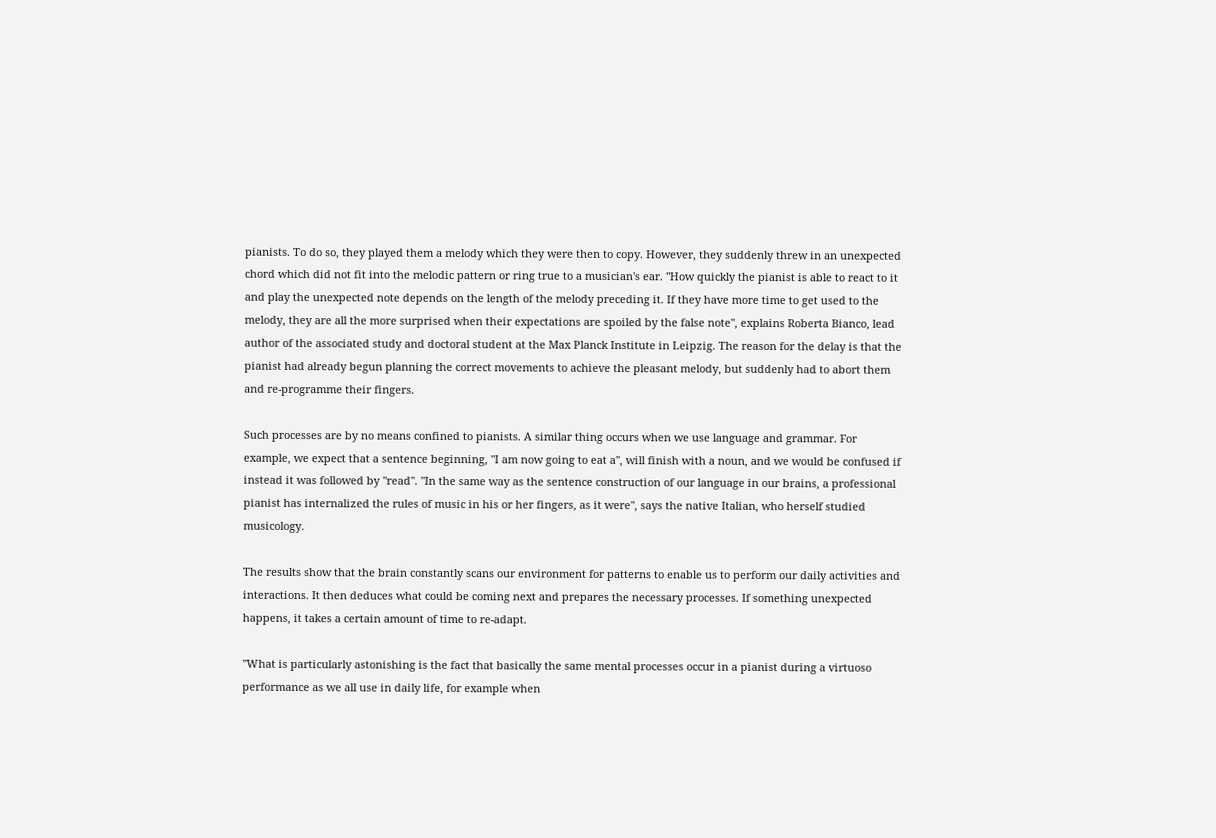pianists. To do so, they played them a melody which they were then to copy. However, they suddenly threw in an unexpected chord which did not fit into the melodic pattern or ring true to a musician's ear. "How quickly the pianist is able to react to it and play the unexpected note depends on the length of the melody preceding it. If they have more time to get used to the melody, they are all the more surprised when their expectations are spoiled by the false note", explains Roberta Bianco, lead author of the associated study and doctoral student at the Max Planck Institute in Leipzig. The reason for the delay is that the pianist had already begun planning the correct movements to achieve the pleasant melody, but suddenly had to abort them and re-programme their fingers.

Such processes are by no means confined to pianists. A similar thing occurs when we use language and grammar. For example, we expect that a sentence beginning, "I am now going to eat a", will finish with a noun, and we would be confused if instead it was followed by "read". "In the same way as the sentence construction of our language in our brains, a professional pianist has internalized the rules of music in his or her fingers, as it were", says the native Italian, who herself studied musicology.

The results show that the brain constantly scans our environment for patterns to enable us to perform our daily activities and interactions. It then deduces what could be coming next and prepares the necessary processes. If something unexpected happens, it takes a certain amount of time to re-adapt.

"What is particularly astonishing is the fact that basically the same mental processes occur in a pianist during a virtuoso performance as we all use in daily life, for example when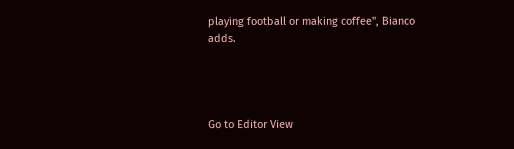playing football or making coffee", Bianco adds.




Go to Editor View